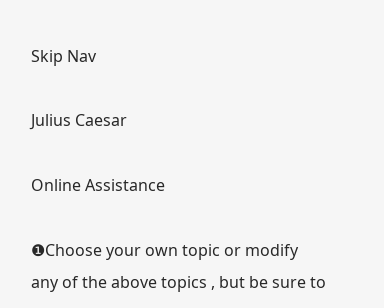Skip Nav

Julius Caesar

Online Assistance

❶Choose your own topic or modify any of the above topics , but be sure to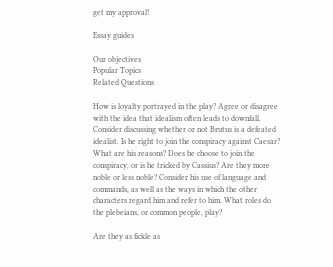get my approval!

Essay guides

Our objectives
Popular Topics
Related Questions

How is loyalty portrayed in the play? Agree or disagree with the idea that idealism often leads to downfall. Consider discussing whether or not Brutus is a defeated idealist. Is he right to join the conspiracy against Caesar? What are his reasons? Does he choose to join the conspiracy, or is he tricked by Cassius? Are they more noble or less noble? Consider his use of language and commands, as well as the ways in which the other characters regard him and refer to him. What roles do the plebeians, or common people, play?

Are they as fickle as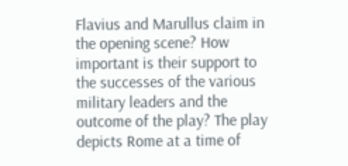Flavius and Marullus claim in the opening scene? How important is their support to the successes of the various military leaders and the outcome of the play? The play depicts Rome at a time of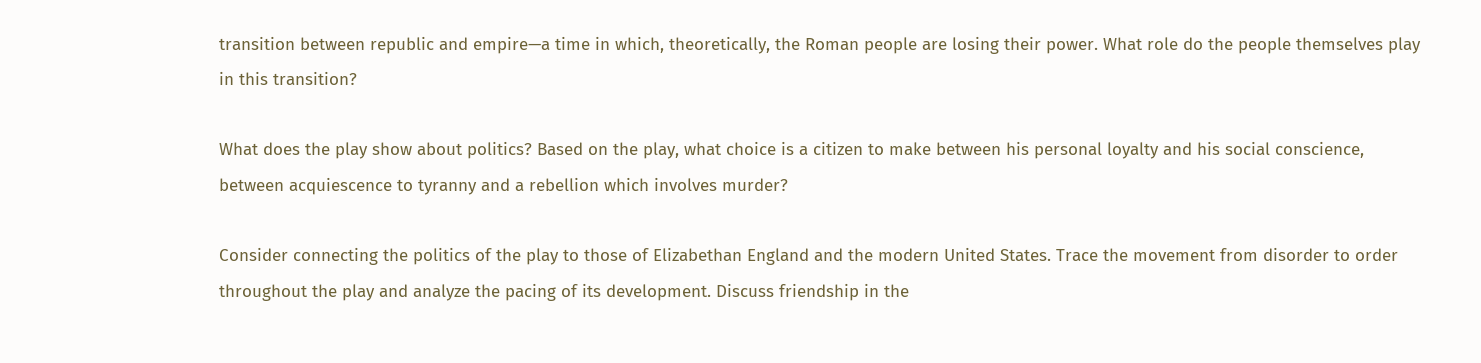transition between republic and empire—a time in which, theoretically, the Roman people are losing their power. What role do the people themselves play in this transition?

What does the play show about politics? Based on the play, what choice is a citizen to make between his personal loyalty and his social conscience, between acquiescence to tyranny and a rebellion which involves murder?

Consider connecting the politics of the play to those of Elizabethan England and the modern United States. Trace the movement from disorder to order throughout the play and analyze the pacing of its development. Discuss friendship in the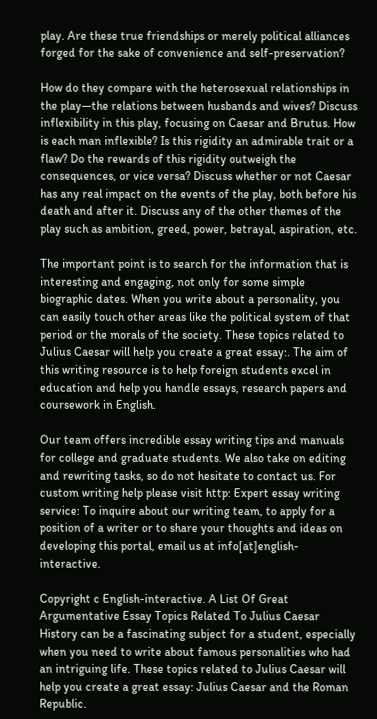play. Are these true friendships or merely political alliances forged for the sake of convenience and self-preservation?

How do they compare with the heterosexual relationships in the play—the relations between husbands and wives? Discuss inflexibility in this play, focusing on Caesar and Brutus. How is each man inflexible? Is this rigidity an admirable trait or a flaw? Do the rewards of this rigidity outweigh the consequences, or vice versa? Discuss whether or not Caesar has any real impact on the events of the play, both before his death and after it. Discuss any of the other themes of the play such as ambition, greed, power, betrayal, aspiration, etc.

The important point is to search for the information that is interesting and engaging, not only for some simple biographic dates. When you write about a personality, you can easily touch other areas like the political system of that period or the morals of the society. These topics related to Julius Caesar will help you create a great essay:. The aim of this writing resource is to help foreign students excel in education and help you handle essays, research papers and coursework in English.

Our team offers incredible essay writing tips and manuals for college and graduate students. We also take on editing and rewriting tasks, so do not hesitate to contact us. For custom writing help please visit http: Expert essay writing service: To inquire about our writing team, to apply for a position of a writer or to share your thoughts and ideas on developing this portal, email us at info[at]english-interactive.

Copyright c English-interactive. A List Of Great Argumentative Essay Topics Related To Julius Caesar History can be a fascinating subject for a student, especially when you need to write about famous personalities who had an intriguing life. These topics related to Julius Caesar will help you create a great essay: Julius Caesar and the Roman Republic.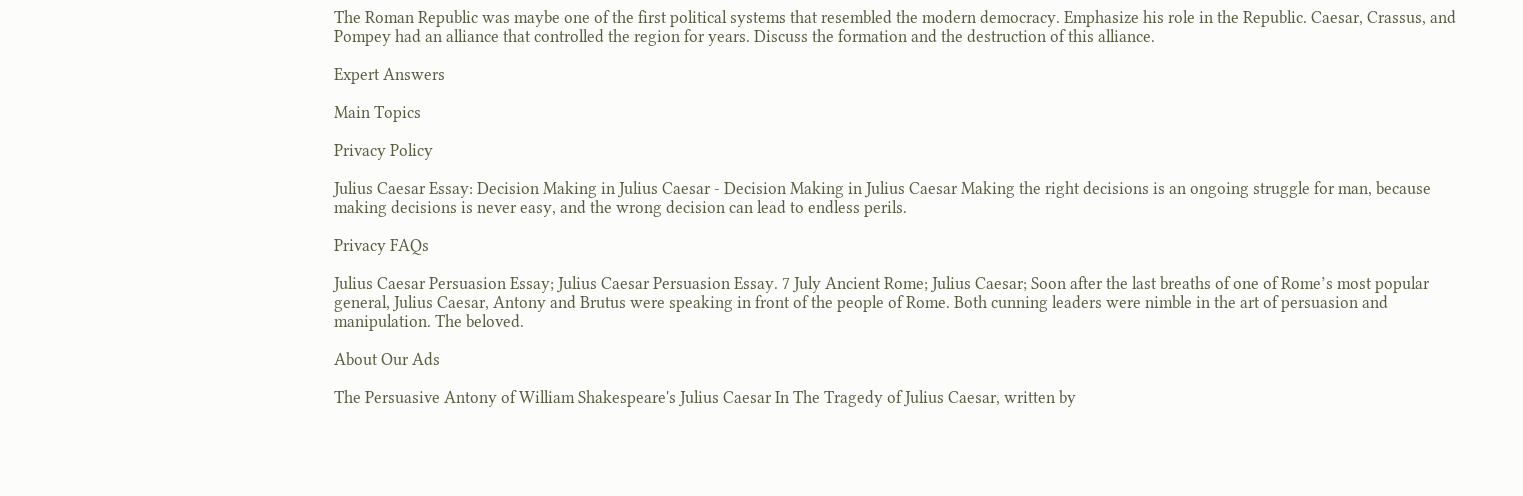The Roman Republic was maybe one of the first political systems that resembled the modern democracy. Emphasize his role in the Republic. Caesar, Crassus, and Pompey had an alliance that controlled the region for years. Discuss the formation and the destruction of this alliance.

Expert Answers

Main Topics

Privacy Policy

Julius Caesar Essay: Decision Making in Julius Caesar - Decision Making in Julius Caesar Making the right decisions is an ongoing struggle for man, because making decisions is never easy, and the wrong decision can lead to endless perils.

Privacy FAQs

Julius Caesar Persuasion Essay; Julius Caesar Persuasion Essay. 7 July Ancient Rome; Julius Caesar; Soon after the last breaths of one of Rome’s most popular general, Julius Caesar, Antony and Brutus were speaking in front of the people of Rome. Both cunning leaders were nimble in the art of persuasion and manipulation. The beloved.

About Our Ads

The Persuasive Antony of William Shakespeare's Julius Caesar In The Tragedy of Julius Caesar, written by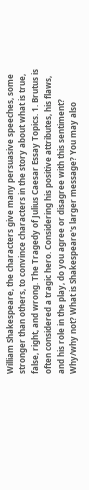William Shakespeare, the characters give many persuasive speeches, some stronger than others, to convince characters in the story about what is true, false, right, and wrong. The Tragedy of Julius Caesar Essay Topics. 1. Brutus is often considered a tragic hero. Considering his positive attributes, his flaws, and his role in the play, do you agree or disagree with this sentiment? Why/why not? What is Shakespeare's larger message? You may also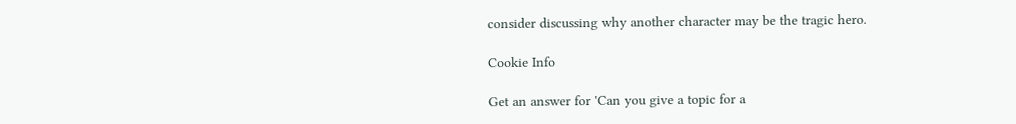consider discussing why another character may be the tragic hero.

Cookie Info

Get an answer for 'Can you give a topic for a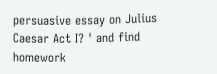persuasive essay on Julius Caesar Act I? ' and find homework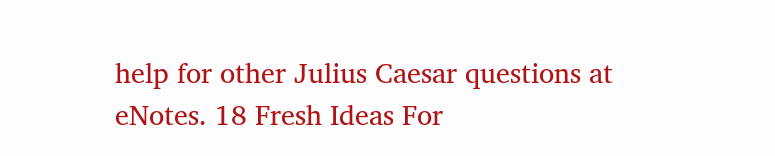help for other Julius Caesar questions at eNotes. 18 Fresh Ideas For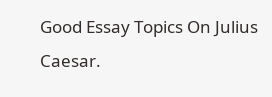Good Essay Topics On Julius Caesar.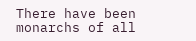There have been monarchs of all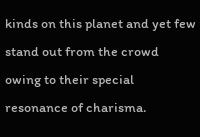kinds on this planet and yet few stand out from the crowd owing to their special resonance of charisma.